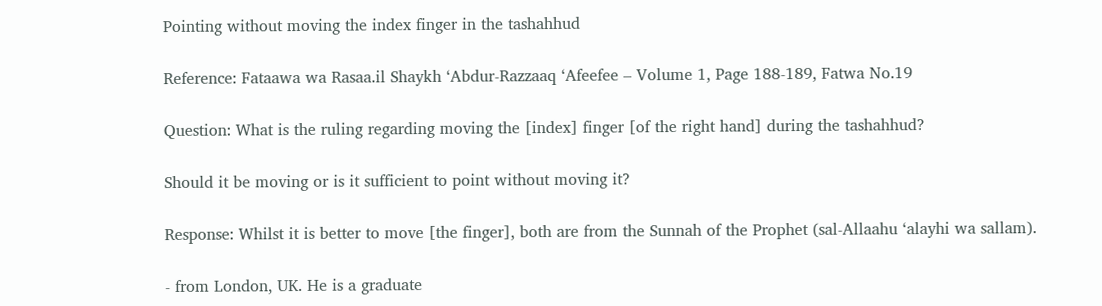Pointing without moving the index finger in the tashahhud

Reference: Fataawa wa Rasaa.il Shaykh ‘Abdur-Razzaaq ‘Afeefee – Volume 1, Page 188-189, Fatwa No.19

Question: What is the ruling regarding moving the [index] finger [of the right hand] during the tashahhud?

Should it be moving or is it sufficient to point without moving it?

Response: Whilst it is better to move [the finger], both are from the Sunnah of the Prophet (sal-Allaahu ‘alayhi wa sallam).

- from London, UK. He is a graduate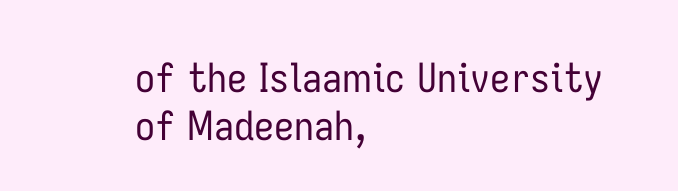of the Islaamic University of Madeenah,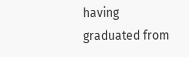having graduated from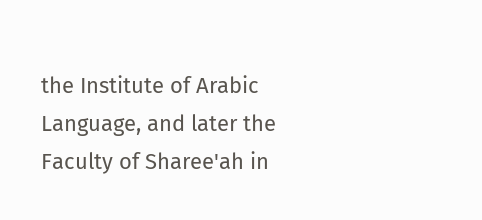the Institute of Arabic Language, and later the Faculty of Sharee'ah in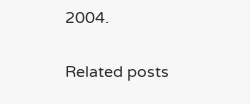2004.

Related posts